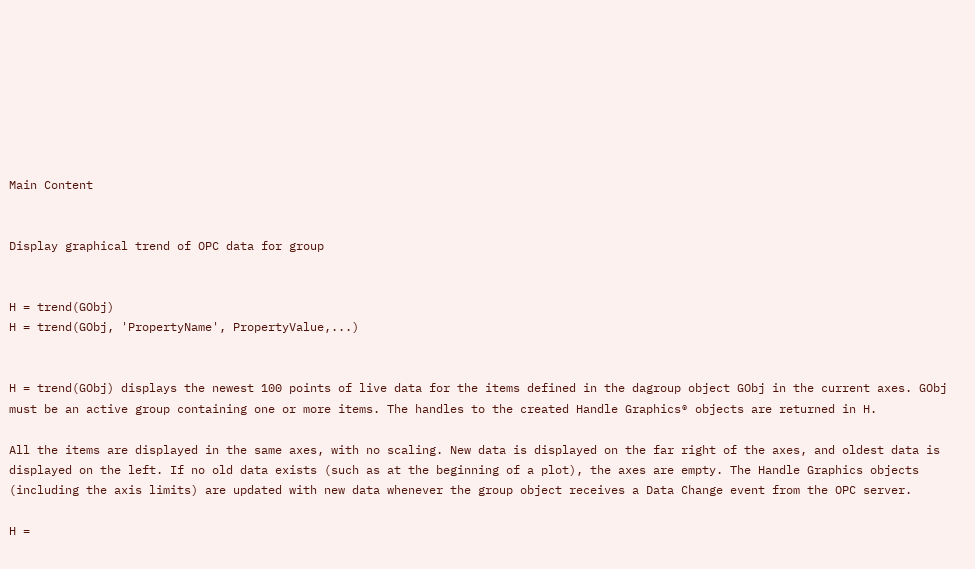Main Content


Display graphical trend of OPC data for group


H = trend(GObj)
H = trend(GObj, 'PropertyName', PropertyValue,...)


H = trend(GObj) displays the newest 100 points of live data for the items defined in the dagroup object GObj in the current axes. GObj must be an active group containing one or more items. The handles to the created Handle Graphics® objects are returned in H.

All the items are displayed in the same axes, with no scaling. New data is displayed on the far right of the axes, and oldest data is displayed on the left. If no old data exists (such as at the beginning of a plot), the axes are empty. The Handle Graphics objects (including the axis limits) are updated with new data whenever the group object receives a Data Change event from the OPC server.

H =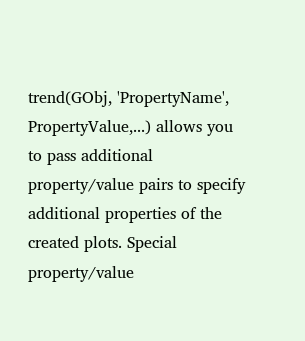trend(GObj, 'PropertyName', PropertyValue,...) allows you to pass additional property/value pairs to specify additional properties of the created plots. Special property/value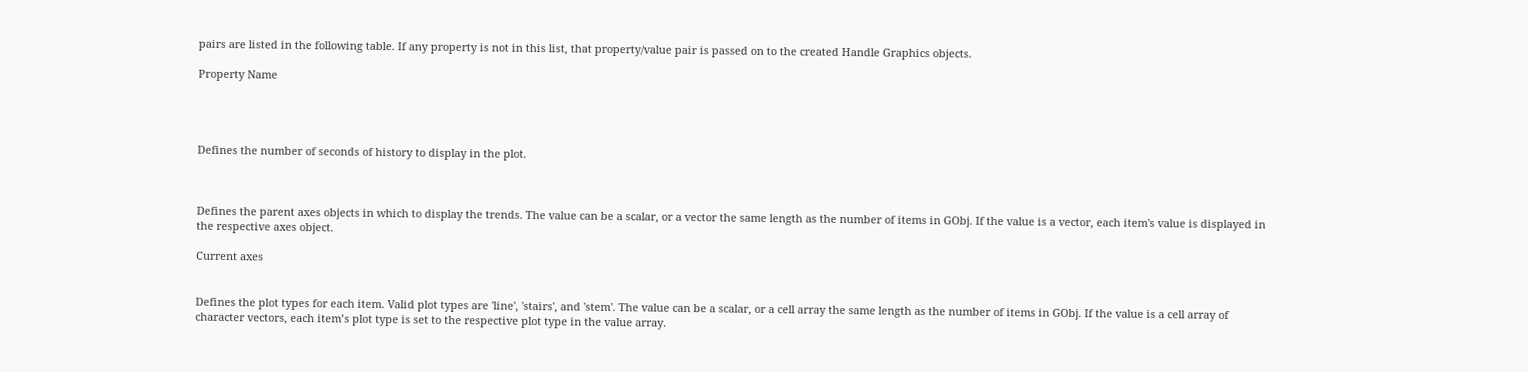pairs are listed in the following table. If any property is not in this list, that property/value pair is passed on to the created Handle Graphics objects.

Property Name




Defines the number of seconds of history to display in the plot.



Defines the parent axes objects in which to display the trends. The value can be a scalar, or a vector the same length as the number of items in GObj. If the value is a vector, each item's value is displayed in the respective axes object.

Current axes


Defines the plot types for each item. Valid plot types are 'line', 'stairs', and 'stem'. The value can be a scalar, or a cell array the same length as the number of items in GObj. If the value is a cell array of character vectors, each item’s plot type is set to the respective plot type in the value array.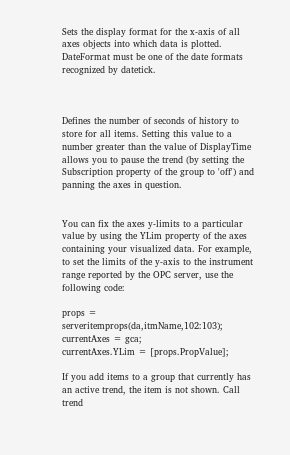Sets the display format for the x-axis of all axes objects into which data is plotted. DateFormat must be one of the date formats recognized by datetick.



Defines the number of seconds of history to store for all items. Setting this value to a number greater than the value of DisplayTime allows you to pause the trend (by setting the Subscription property of the group to 'off') and panning the axes in question.


You can fix the axes y-limits to a particular value by using the YLim property of the axes containing your visualized data. For example, to set the limits of the y-axis to the instrument range reported by the OPC server, use the following code:

props = serveritemprops(da,itmName,102:103);
currentAxes = gca;
currentAxes.YLim = [props.PropValue];

If you add items to a group that currently has an active trend, the item is not shown. Call trend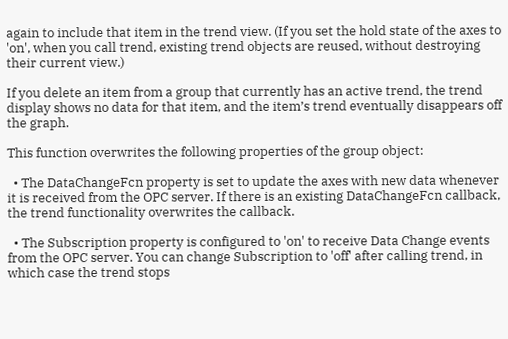again to include that item in the trend view. (If you set the hold state of the axes to 'on', when you call trend, existing trend objects are reused, without destroying their current view.)

If you delete an item from a group that currently has an active trend, the trend display shows no data for that item, and the item’s trend eventually disappears off the graph.

This function overwrites the following properties of the group object:

  • The DataChangeFcn property is set to update the axes with new data whenever it is received from the OPC server. If there is an existing DataChangeFcn callback, the trend functionality overwrites the callback.

  • The Subscription property is configured to 'on' to receive Data Change events from the OPC server. You can change Subscription to 'off' after calling trend, in which case the trend stops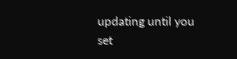updating until you set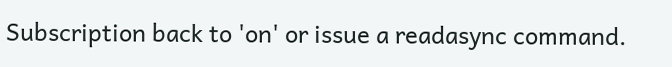Subscription back to 'on' or issue a readasync command.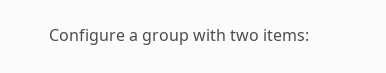Configure a group with two items: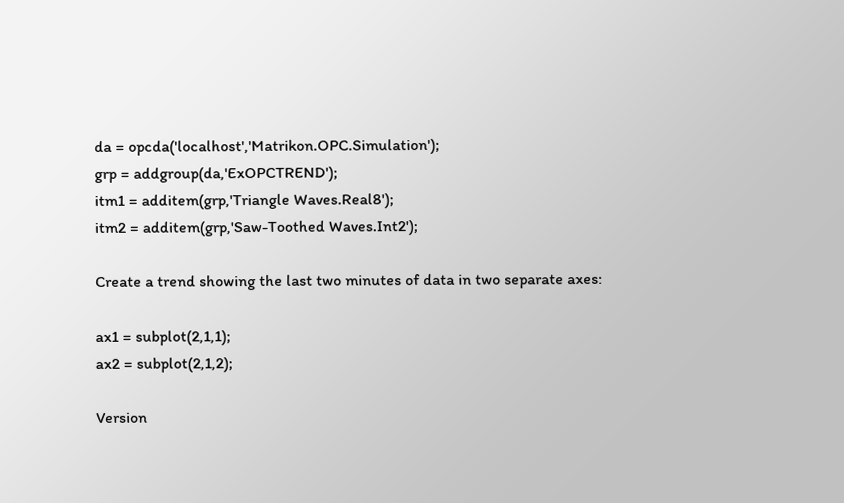da = opcda('localhost','Matrikon.OPC.Simulation');
grp = addgroup(da,'ExOPCTREND');
itm1 = additem(grp,'Triangle Waves.Real8');
itm2 = additem(grp,'Saw-Toothed Waves.Int2');

Create a trend showing the last two minutes of data in two separate axes:

ax1 = subplot(2,1,1);
ax2 = subplot(2,1,2);

Version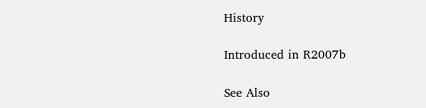History

Introduced in R2007b

See Also